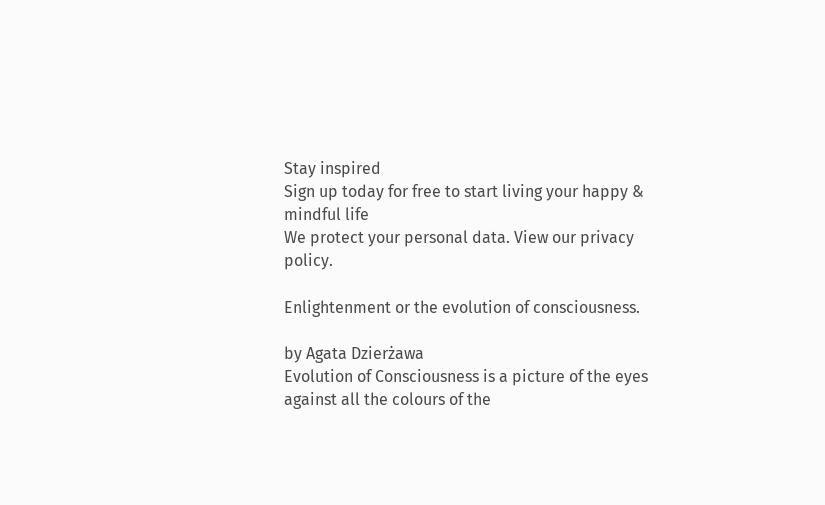Stay inspired
Sign up today for free to start living your happy & mindful life
We protect your personal data. View our privacy policy.

Enlightenment or the evolution of consciousness.

by Agata Dzierżawa
Evolution of Consciousness is a picture of the eyes against all the colours of the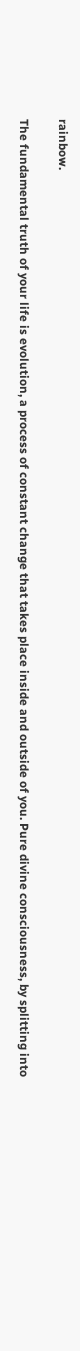rainbow.

The fundamental truth of your life is evolution, a process of constant change that takes place inside and outside of you. Pure divine consciousness, by splitting into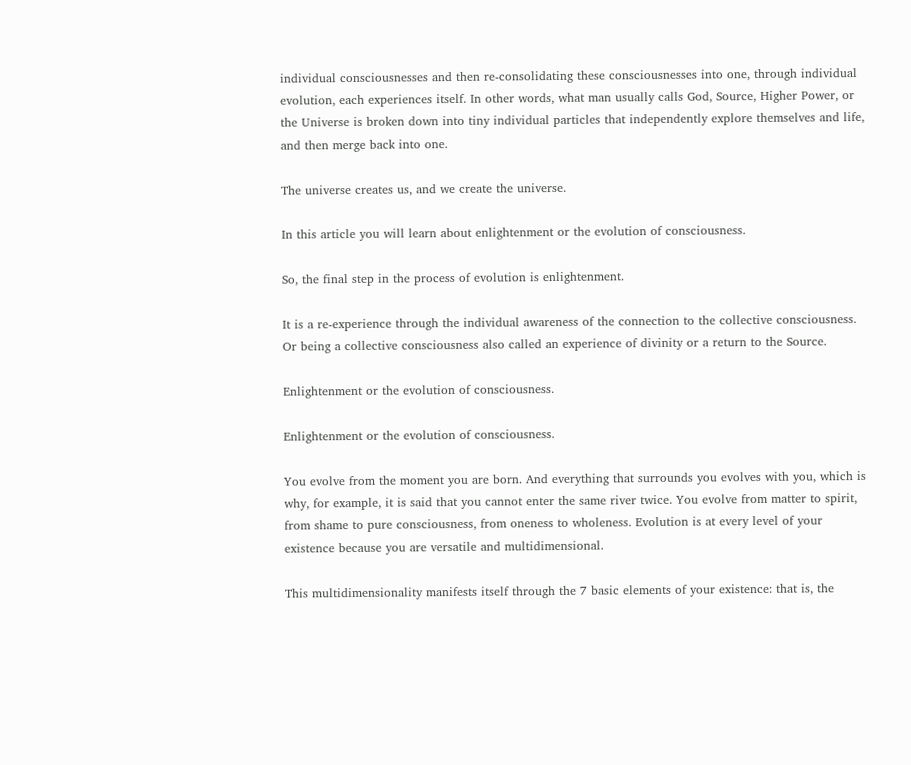individual consciousnesses and then re-consolidating these consciousnesses into one, through individual evolution, each experiences itself. In other words, what man usually calls God, Source, Higher Power, or the Universe is broken down into tiny individual particles that independently explore themselves and life, and then merge back into one.

The universe creates us, and we create the universe.

In this article you will learn about enlightenment or the evolution of consciousness.

So, the final step in the process of evolution is enlightenment.

It is a re-experience through the individual awareness of the connection to the collective consciousness. Or being a collective consciousness also called an experience of divinity or a return to the Source.

Enlightenment or the evolution of consciousness.

Enlightenment or the evolution of consciousness.

You evolve from the moment you are born. And everything that surrounds you evolves with you, which is why, for example, it is said that you cannot enter the same river twice. You evolve from matter to spirit, from shame to pure consciousness, from oneness to wholeness. Evolution is at every level of your existence because you are versatile and multidimensional.

This multidimensionality manifests itself through the 7 basic elements of your existence: that is, the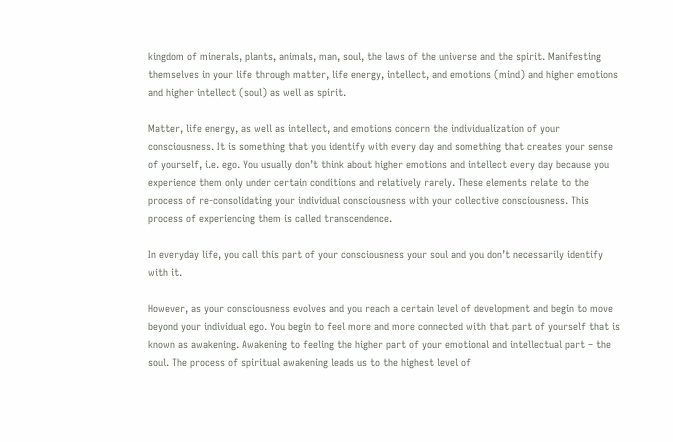kingdom of minerals, plants, animals, man, soul, the laws of the universe and the spirit. Manifesting themselves in your life through matter, life energy, intellect, and emotions (mind) and higher emotions and higher intellect (soul) as well as spirit.

Matter, life energy, as well as intellect, and emotions concern the individualization of your consciousness. It is something that you identify with every day and something that creates your sense of yourself, i.e. ego. You usually don’t think about higher emotions and intellect every day because you experience them only under certain conditions and relatively rarely. These elements relate to the process of re-consolidating your individual consciousness with your collective consciousness. This process of experiencing them is called transcendence.

In everyday life, you call this part of your consciousness your soul and you don’t necessarily identify with it.

However, as your consciousness evolves and you reach a certain level of development and begin to move beyond your individual ego. You begin to feel more and more connected with that part of yourself that is known as awakening. Awakening to feeling the higher part of your emotional and intellectual part – the soul. The process of spiritual awakening leads us to the highest level of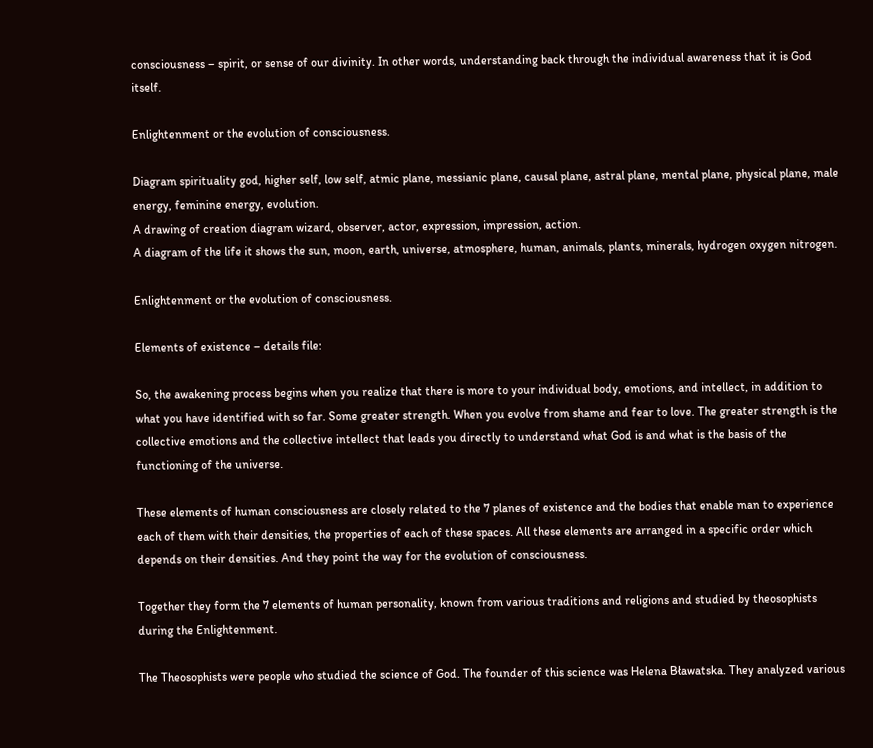consciousness – spirit, or sense of our divinity. In other words, understanding back through the individual awareness that it is God itself.

Enlightenment or the evolution of consciousness.

Diagram spirituality god, higher self, low self, atmic plane, messianic plane, causal plane, astral plane, mental plane, physical plane, male energy, feminine energy, evolution.
A drawing of creation diagram wizard, observer, actor, expression, impression, action.
A diagram of the life it shows the sun, moon, earth, universe, atmosphere, human, animals, plants, minerals, hydrogen oxygen nitrogen.

Enlightenment or the evolution of consciousness.

Elements of existence – details file:

So, the awakening process begins when you realize that there is more to your individual body, emotions, and intellect, in addition to what you have identified with so far. Some greater strength. When you evolve from shame and fear to love. The greater strength is the collective emotions and the collective intellect that leads you directly to understand what God is and what is the basis of the functioning of the universe.

These elements of human consciousness are closely related to the 7 planes of existence and the bodies that enable man to experience each of them with their densities, the properties of each of these spaces. All these elements are arranged in a specific order which depends on their densities. And they point the way for the evolution of consciousness.

Together they form the 7 elements of human personality, known from various traditions and religions and studied by theosophists during the Enlightenment.

The Theosophists were people who studied the science of God. The founder of this science was Helena Bławatska. They analyzed various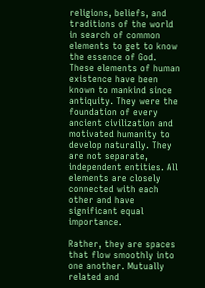religions, beliefs, and traditions of the world in search of common elements to get to know the essence of God. These elements of human existence have been known to mankind since antiquity. They were the foundation of every ancient civilization and motivated humanity to develop naturally. They are not separate, independent entities. All elements are closely connected with each other and have significant equal importance.

Rather, they are spaces that flow smoothly into one another. Mutually related and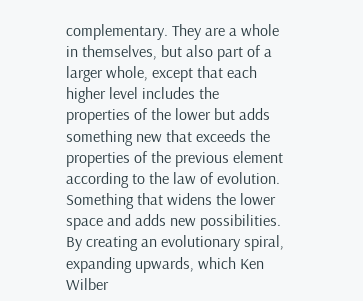complementary. They are a whole in themselves, but also part of a larger whole, except that each higher level includes the properties of the lower but adds something new that exceeds the properties of the previous element according to the law of evolution. Something that widens the lower space and adds new possibilities. By creating an evolutionary spiral, expanding upwards, which Ken Wilber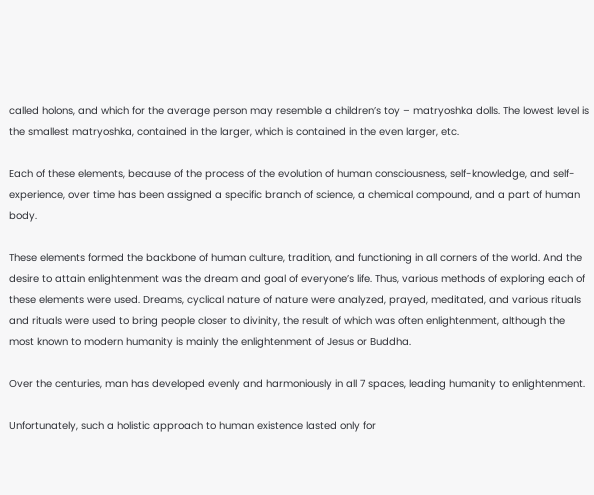called holons, and which for the average person may resemble a children’s toy – matryoshka dolls. The lowest level is the smallest matryoshka, contained in the larger, which is contained in the even larger, etc.

Each of these elements, because of the process of the evolution of human consciousness, self-knowledge, and self-experience, over time has been assigned a specific branch of science, a chemical compound, and a part of human body.

These elements formed the backbone of human culture, tradition, and functioning in all corners of the world. And the desire to attain enlightenment was the dream and goal of everyone’s life. Thus, various methods of exploring each of these elements were used. Dreams, cyclical nature of nature were analyzed, prayed, meditated, and various rituals and rituals were used to bring people closer to divinity, the result of which was often enlightenment, although the most known to modern humanity is mainly the enlightenment of Jesus or Buddha.

Over the centuries, man has developed evenly and harmoniously in all 7 spaces, leading humanity to enlightenment.

Unfortunately, such a holistic approach to human existence lasted only for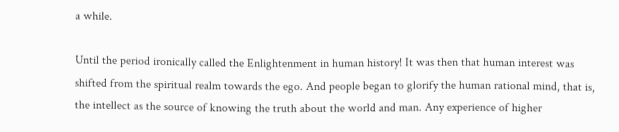a while.

Until the period ironically called the Enlightenment in human history! It was then that human interest was shifted from the spiritual realm towards the ego. And people began to glorify the human rational mind, that is, the intellect as the source of knowing the truth about the world and man. Any experience of higher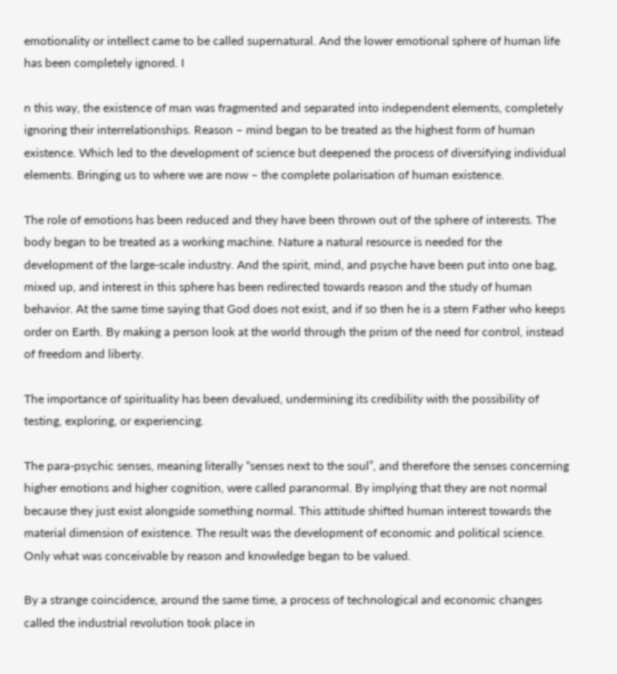emotionality or intellect came to be called supernatural. And the lower emotional sphere of human life has been completely ignored. I

n this way, the existence of man was fragmented and separated into independent elements, completely ignoring their interrelationships. Reason – mind began to be treated as the highest form of human existence. Which led to the development of science but deepened the process of diversifying individual elements. Bringing us to where we are now – the complete polarisation of human existence.

The role of emotions has been reduced and they have been thrown out of the sphere of interests. The body began to be treated as a working machine. Nature a natural resource is needed for the development of the large-scale industry. And the spirit, mind, and psyche have been put into one bag, mixed up, and interest in this sphere has been redirected towards reason and the study of human behavior. At the same time saying that God does not exist, and if so then he is a stern Father who keeps order on Earth. By making a person look at the world through the prism of the need for control, instead of freedom and liberty.

The importance of spirituality has been devalued, undermining its credibility with the possibility of testing, exploring, or experiencing.

The para-psychic senses, meaning literally “senses next to the soul”, and therefore the senses concerning higher emotions and higher cognition, were called paranormal. By implying that they are not normal because they just exist alongside something normal. This attitude shifted human interest towards the material dimension of existence. The result was the development of economic and political science. Only what was conceivable by reason and knowledge began to be valued.

By a strange coincidence, around the same time, a process of technological and economic changes called the industrial revolution took place in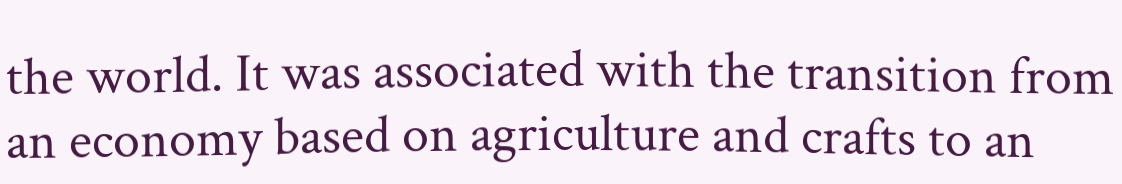the world. It was associated with the transition from an economy based on agriculture and crafts to an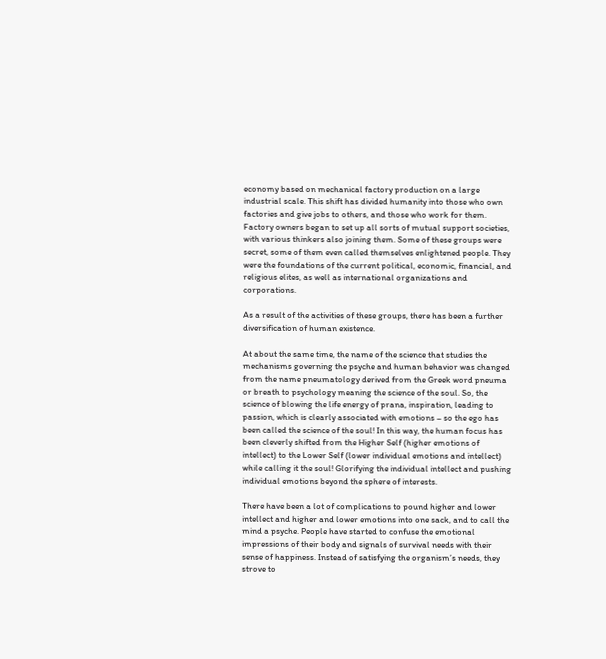economy based on mechanical factory production on a large industrial scale. This shift has divided humanity into those who own factories and give jobs to others, and those who work for them. Factory owners began to set up all sorts of mutual support societies, with various thinkers also joining them. Some of these groups were secret, some of them even called themselves enlightened people. They were the foundations of the current political, economic, financial, and religious elites, as well as international organizations and corporations.

As a result of the activities of these groups, there has been a further diversification of human existence.

At about the same time, the name of the science that studies the mechanisms governing the psyche and human behavior was changed from the name pneumatology derived from the Greek word pneuma or breath to psychology meaning the science of the soul. So, the science of blowing the life energy of prana, inspiration, leading to passion, which is clearly associated with emotions – so the ego has been called the science of the soul! In this way, the human focus has been cleverly shifted from the Higher Self (higher emotions of intellect) to the Lower Self (lower individual emotions and intellect) while calling it the soul! Glorifying the individual intellect and pushing individual emotions beyond the sphere of interests.

There have been a lot of complications to pound higher and lower intellect and higher and lower emotions into one sack, and to call the mind a psyche. People have started to confuse the emotional impressions of their body and signals of survival needs with their sense of happiness. Instead of satisfying the organism’s needs, they strove to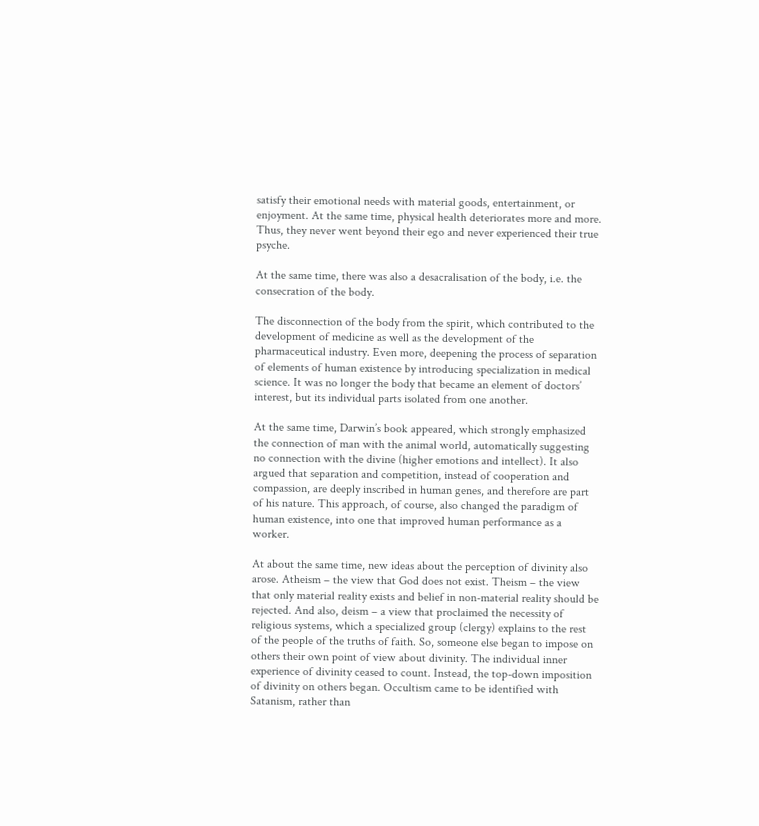satisfy their emotional needs with material goods, entertainment, or enjoyment. At the same time, physical health deteriorates more and more. Thus, they never went beyond their ego and never experienced their true psyche.

At the same time, there was also a desacralisation of the body, i.e. the consecration of the body.

The disconnection of the body from the spirit, which contributed to the development of medicine as well as the development of the pharmaceutical industry. Even more, deepening the process of separation of elements of human existence by introducing specialization in medical science. It was no longer the body that became an element of doctors’ interest, but its individual parts isolated from one another.

At the same time, Darwin’s book appeared, which strongly emphasized the connection of man with the animal world, automatically suggesting no connection with the divine (higher emotions and intellect). It also argued that separation and competition, instead of cooperation and compassion, are deeply inscribed in human genes, and therefore are part of his nature. This approach, of course, also changed the paradigm of human existence, into one that improved human performance as a worker.

At about the same time, new ideas about the perception of divinity also arose. Atheism – the view that God does not exist. Theism – the view that only material reality exists and belief in non-material reality should be rejected. And also, deism – a view that proclaimed the necessity of religious systems, which a specialized group (clergy) explains to the rest of the people of the truths of faith. So, someone else began to impose on others their own point of view about divinity. The individual inner experience of divinity ceased to count. Instead, the top-down imposition of divinity on others began. Occultism came to be identified with Satanism, rather than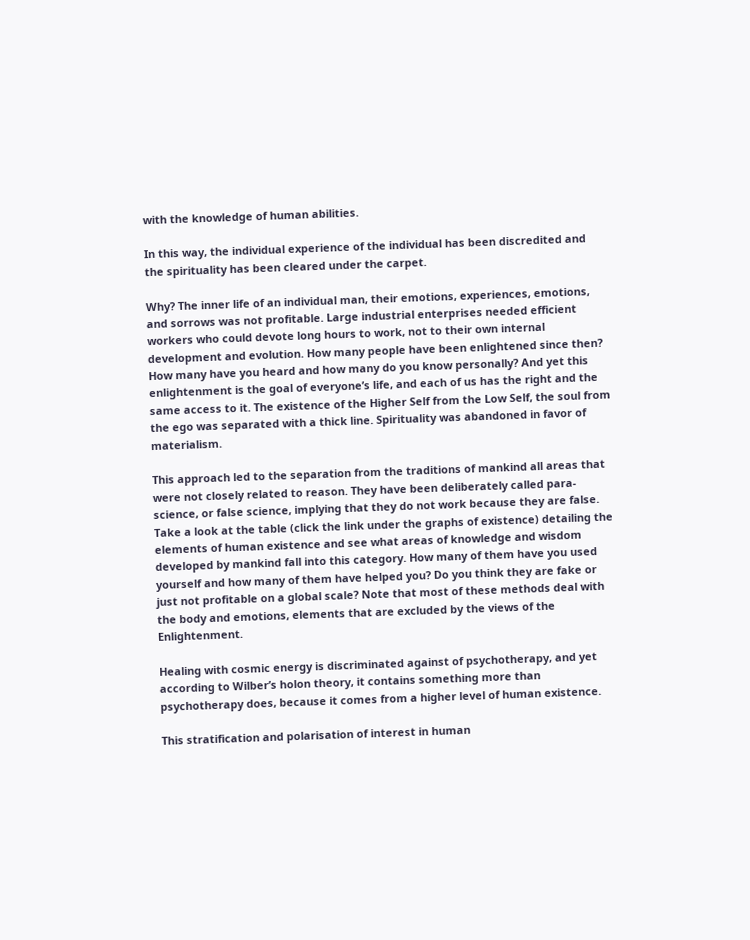with the knowledge of human abilities.

In this way, the individual experience of the individual has been discredited and the spirituality has been cleared under the carpet.

Why? The inner life of an individual man, their emotions, experiences, emotions, and sorrows was not profitable. Large industrial enterprises needed efficient workers who could devote long hours to work, not to their own internal development and evolution. How many people have been enlightened since then? How many have you heard and how many do you know personally? And yet this enlightenment is the goal of everyone’s life, and each of us has the right and the same access to it. The existence of the Higher Self from the Low Self, the soul from the ego was separated with a thick line. Spirituality was abandoned in favor of materialism.

This approach led to the separation from the traditions of mankind all areas that were not closely related to reason. They have been deliberately called para-science, or false science, implying that they do not work because they are false. Take a look at the table (click the link under the graphs of existence) detailing the elements of human existence and see what areas of knowledge and wisdom developed by mankind fall into this category. How many of them have you used yourself and how many of them have helped you? Do you think they are fake or just not profitable on a global scale? Note that most of these methods deal with the body and emotions, elements that are excluded by the views of the Enlightenment.

Healing with cosmic energy is discriminated against of psychotherapy, and yet according to Wilber’s holon theory, it contains something more than psychotherapy does, because it comes from a higher level of human existence.

This stratification and polarisation of interest in human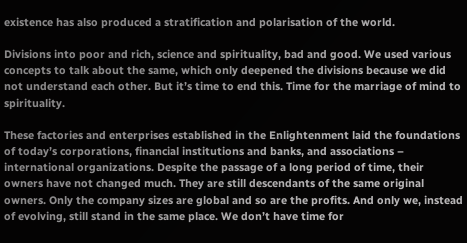existence has also produced a stratification and polarisation of the world.

Divisions into poor and rich, science and spirituality, bad and good. We used various concepts to talk about the same, which only deepened the divisions because we did not understand each other. But it’s time to end this. Time for the marriage of mind to spirituality.

These factories and enterprises established in the Enlightenment laid the foundations of today’s corporations, financial institutions and banks, and associations – international organizations. Despite the passage of a long period of time, their owners have not changed much. They are still descendants of the same original owners. Only the company sizes are global and so are the profits. And only we, instead of evolving, still stand in the same place. We don’t have time for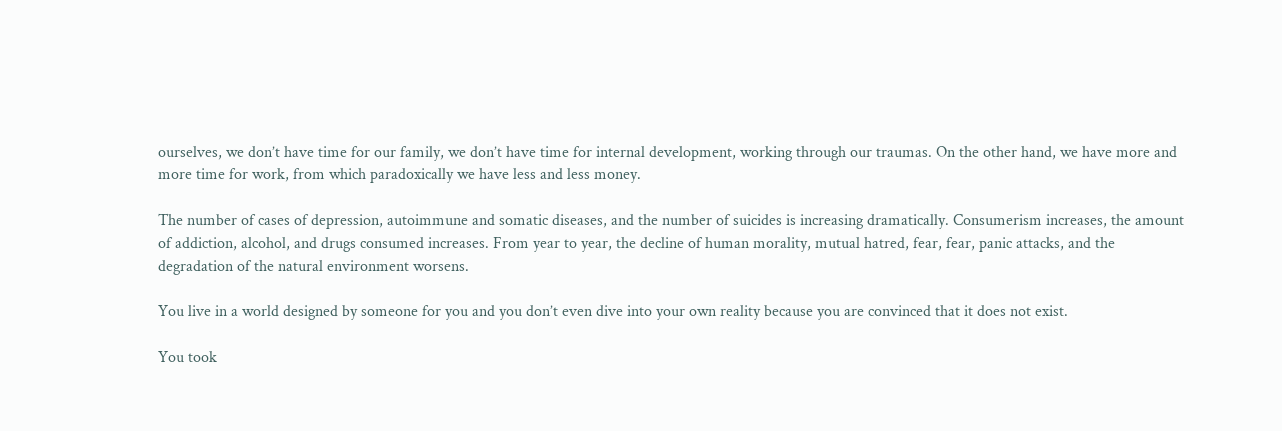ourselves, we don’t have time for our family, we don’t have time for internal development, working through our traumas. On the other hand, we have more and more time for work, from which paradoxically we have less and less money.

The number of cases of depression, autoimmune and somatic diseases, and the number of suicides is increasing dramatically. Consumerism increases, the amount of addiction, alcohol, and drugs consumed increases. From year to year, the decline of human morality, mutual hatred, fear, fear, panic attacks, and the degradation of the natural environment worsens.

You live in a world designed by someone for you and you don’t even dive into your own reality because you are convinced that it does not exist.

You took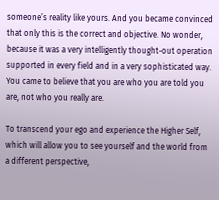someone’s reality like yours. And you became convinced that only this is the correct and objective. No wonder, because it was a very intelligently thought-out operation supported in every field and in a very sophisticated way. You came to believe that you are who you are told you are, not who you really are.

To transcend your ego and experience the Higher Self, which will allow you to see yourself and the world from a different perspective,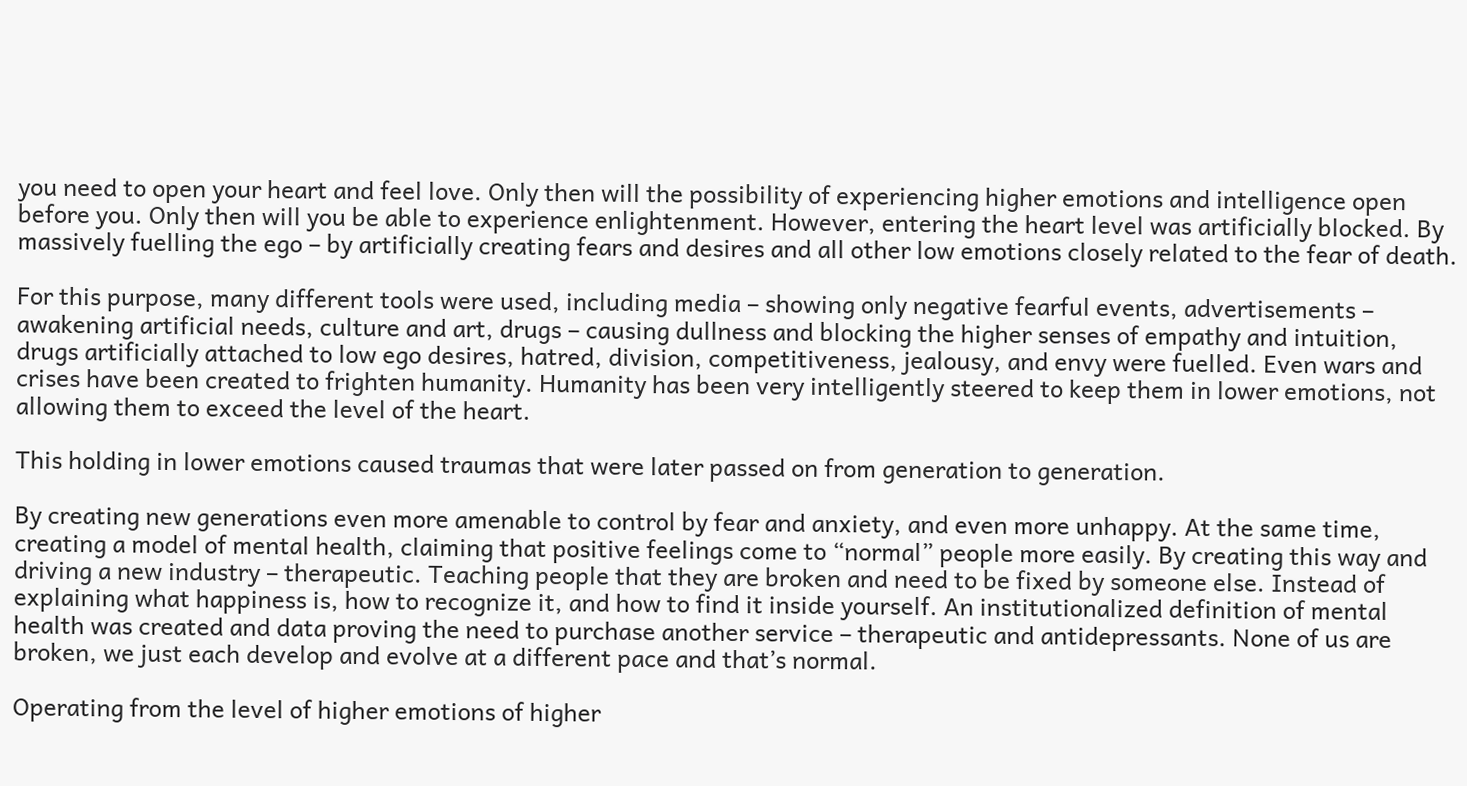you need to open your heart and feel love. Only then will the possibility of experiencing higher emotions and intelligence open before you. Only then will you be able to experience enlightenment. However, entering the heart level was artificially blocked. By massively fuelling the ego – by artificially creating fears and desires and all other low emotions closely related to the fear of death.

For this purpose, many different tools were used, including media – showing only negative fearful events, advertisements – awakening artificial needs, culture and art, drugs – causing dullness and blocking the higher senses of empathy and intuition, drugs artificially attached to low ego desires, hatred, division, competitiveness, jealousy, and envy were fuelled. Even wars and crises have been created to frighten humanity. Humanity has been very intelligently steered to keep them in lower emotions, not allowing them to exceed the level of the heart.

This holding in lower emotions caused traumas that were later passed on from generation to generation.

By creating new generations even more amenable to control by fear and anxiety, and even more unhappy. At the same time, creating a model of mental health, claiming that positive feelings come to “normal” people more easily. By creating this way and driving a new industry – therapeutic. Teaching people that they are broken and need to be fixed by someone else. Instead of explaining what happiness is, how to recognize it, and how to find it inside yourself. An institutionalized definition of mental health was created and data proving the need to purchase another service – therapeutic and antidepressants. None of us are broken, we just each develop and evolve at a different pace and that’s normal.

Operating from the level of higher emotions of higher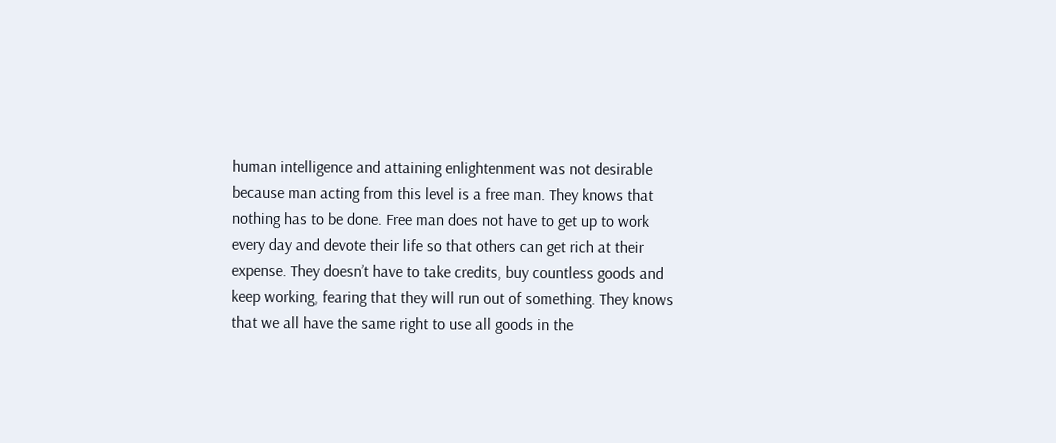human intelligence and attaining enlightenment was not desirable because man acting from this level is a free man. They knows that nothing has to be done. Free man does not have to get up to work every day and devote their life so that others can get rich at their expense. They doesn’t have to take credits, buy countless goods and keep working, fearing that they will run out of something. They knows that we all have the same right to use all goods in the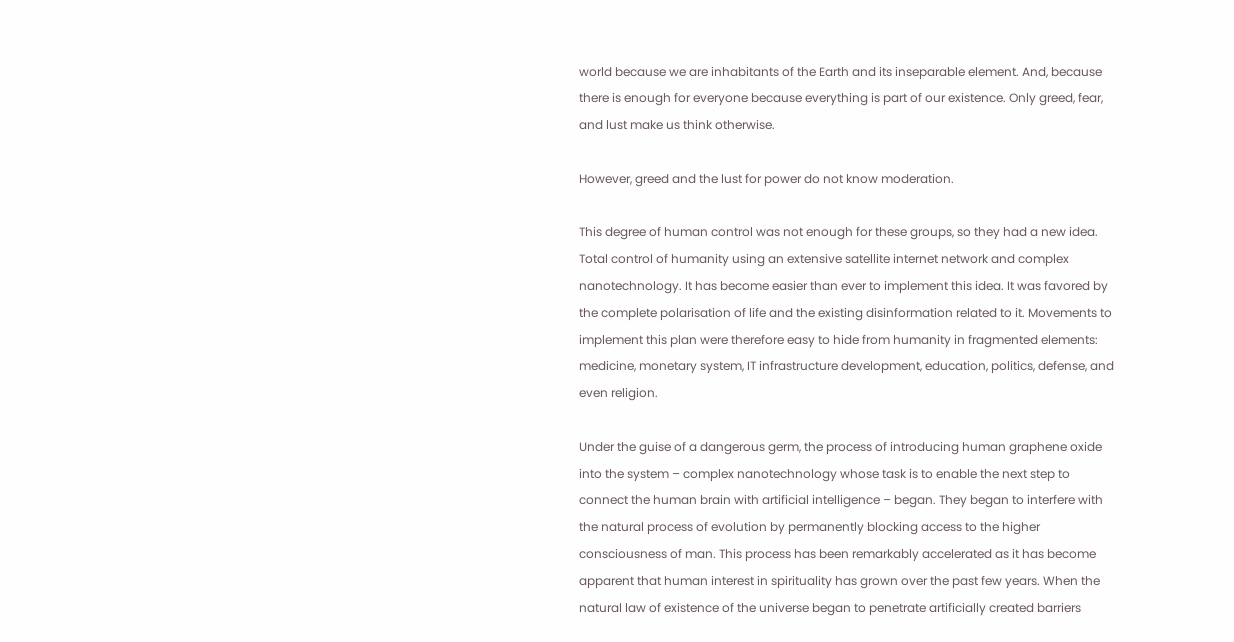world because we are inhabitants of the Earth and its inseparable element. And, because there is enough for everyone because everything is part of our existence. Only greed, fear, and lust make us think otherwise.

However, greed and the lust for power do not know moderation.

This degree of human control was not enough for these groups, so they had a new idea. Total control of humanity using an extensive satellite internet network and complex nanotechnology. It has become easier than ever to implement this idea. It was favored by the complete polarisation of life and the existing disinformation related to it. Movements to implement this plan were therefore easy to hide from humanity in fragmented elements: medicine, monetary system, IT infrastructure development, education, politics, defense, and even religion.

Under the guise of a dangerous germ, the process of introducing human graphene oxide into the system – complex nanotechnology whose task is to enable the next step to connect the human brain with artificial intelligence – began. They began to interfere with the natural process of evolution by permanently blocking access to the higher consciousness of man. This process has been remarkably accelerated as it has become apparent that human interest in spirituality has grown over the past few years. When the natural law of existence of the universe began to penetrate artificially created barriers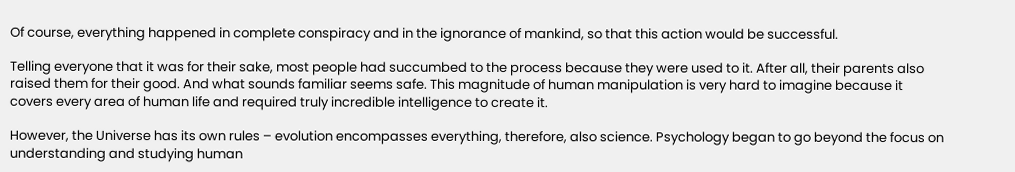Of course, everything happened in complete conspiracy and in the ignorance of mankind, so that this action would be successful.

Telling everyone that it was for their sake, most people had succumbed to the process because they were used to it. After all, their parents also raised them for their good. And what sounds familiar seems safe. This magnitude of human manipulation is very hard to imagine because it covers every area of human life and required truly incredible intelligence to create it.

However, the Universe has its own rules – evolution encompasses everything, therefore, also science. Psychology began to go beyond the focus on understanding and studying human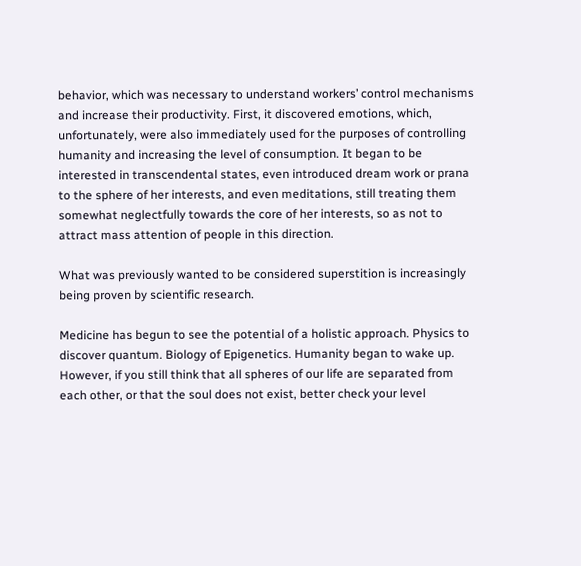behavior, which was necessary to understand workers’ control mechanisms and increase their productivity. First, it discovered emotions, which, unfortunately, were also immediately used for the purposes of controlling humanity and increasing the level of consumption. It began to be interested in transcendental states, even introduced dream work or prana to the sphere of her interests, and even meditations, still treating them somewhat neglectfully towards the core of her interests, so as not to attract mass attention of people in this direction.

What was previously wanted to be considered superstition is increasingly being proven by scientific research.

Medicine has begun to see the potential of a holistic approach. Physics to discover quantum. Biology of Epigenetics. Humanity began to wake up. However, if you still think that all spheres of our life are separated from each other, or that the soul does not exist, better check your level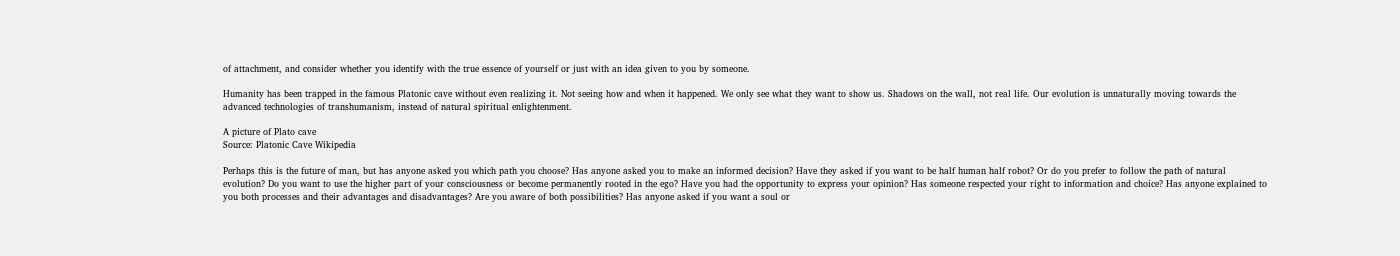of attachment, and consider whether you identify with the true essence of yourself or just with an idea given to you by someone.

Humanity has been trapped in the famous Platonic cave without even realizing it. Not seeing how and when it happened. We only see what they want to show us. Shadows on the wall, not real life. Our evolution is unnaturally moving towards the advanced technologies of transhumanism, instead of natural spiritual enlightenment.

A picture of Plato cave
Source: Platonic Cave Wikipedia

Perhaps this is the future of man, but has anyone asked you which path you choose? Has anyone asked you to make an informed decision? Have they asked if you want to be half human half robot? Or do you prefer to follow the path of natural evolution? Do you want to use the higher part of your consciousness or become permanently rooted in the ego? Have you had the opportunity to express your opinion? Has someone respected your right to information and choice? Has anyone explained to you both processes and their advantages and disadvantages? Are you aware of both possibilities? Has anyone asked if you want a soul or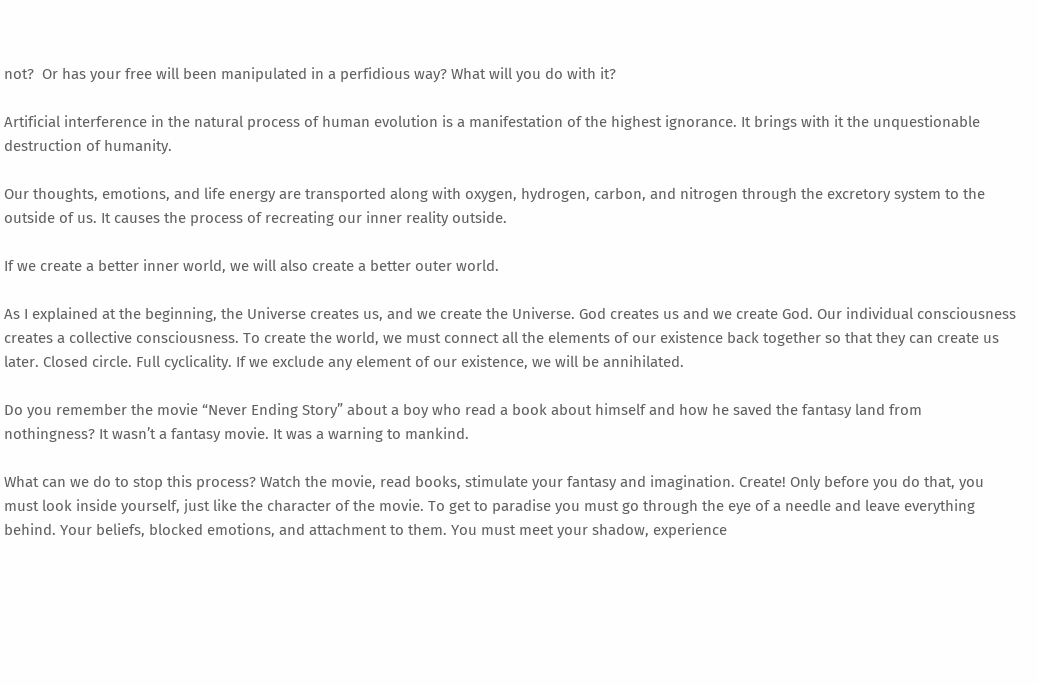not?  Or has your free will been manipulated in a perfidious way? What will you do with it?

Artificial interference in the natural process of human evolution is a manifestation of the highest ignorance. It brings with it the unquestionable destruction of humanity.

Our thoughts, emotions, and life energy are transported along with oxygen, hydrogen, carbon, and nitrogen through the excretory system to the outside of us. It causes the process of recreating our inner reality outside.

If we create a better inner world, we will also create a better outer world.

As I explained at the beginning, the Universe creates us, and we create the Universe. God creates us and we create God. Our individual consciousness creates a collective consciousness. To create the world, we must connect all the elements of our existence back together so that they can create us later. Closed circle. Full cyclicality. If we exclude any element of our existence, we will be annihilated.

Do you remember the movie “Never Ending Story” about a boy who read a book about himself and how he saved the fantasy land from nothingness? It wasn’t a fantasy movie. It was a warning to mankind.

What can we do to stop this process? Watch the movie, read books, stimulate your fantasy and imagination. Create! Only before you do that, you must look inside yourself, just like the character of the movie. To get to paradise you must go through the eye of a needle and leave everything behind. Your beliefs, blocked emotions, and attachment to them. You must meet your shadow, experience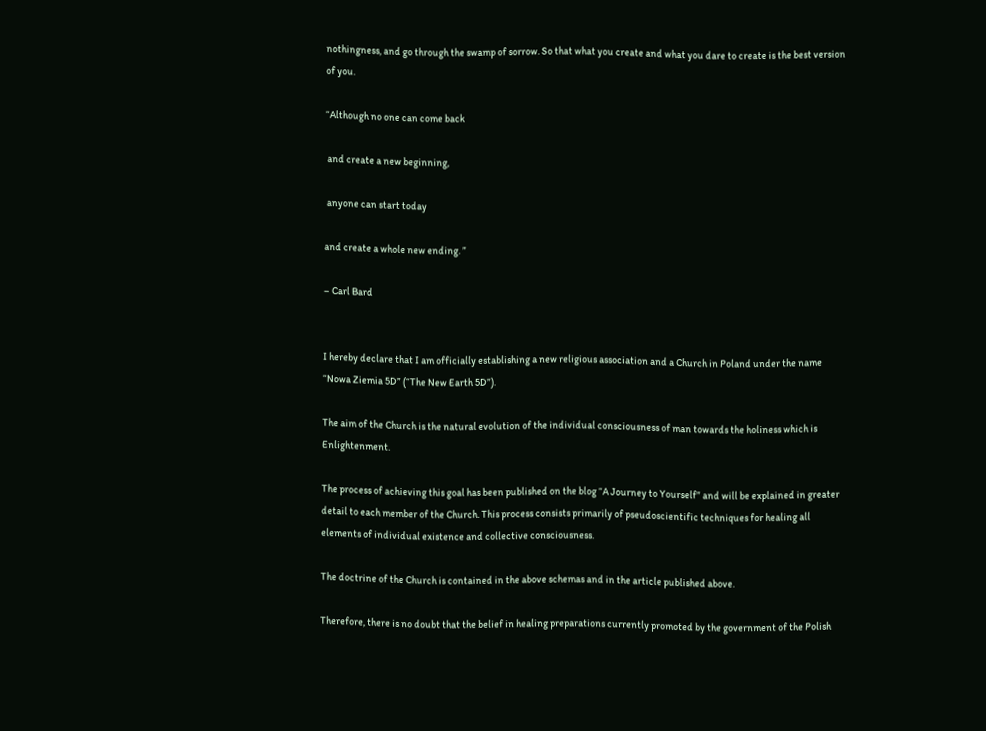nothingness, and go through the swamp of sorrow. So that what you create and what you dare to create is the best version of you.

“Although no one can come back

 and create a new beginning,

 anyone can start today

and create a whole new ending. ”

– Carl Bard


I hereby declare that I am officially establishing a new religious association and a Church in Poland under the name “Nowa Ziemia 5D” (“The New Earth 5D”).

The aim of the Church is the natural evolution of the individual consciousness of man towards the holiness which is Enlightenment.

The process of achieving this goal has been published on the blog “A Journey to Yourself” and will be explained in greater detail to each member of the Church. This process consists primarily of pseudoscientific techniques for healing all elements of individual existence and collective consciousness.

The doctrine of the Church is contained in the above schemas and in the article published above.

Therefore, there is no doubt that the belief in healing preparations currently promoted by the government of the Polish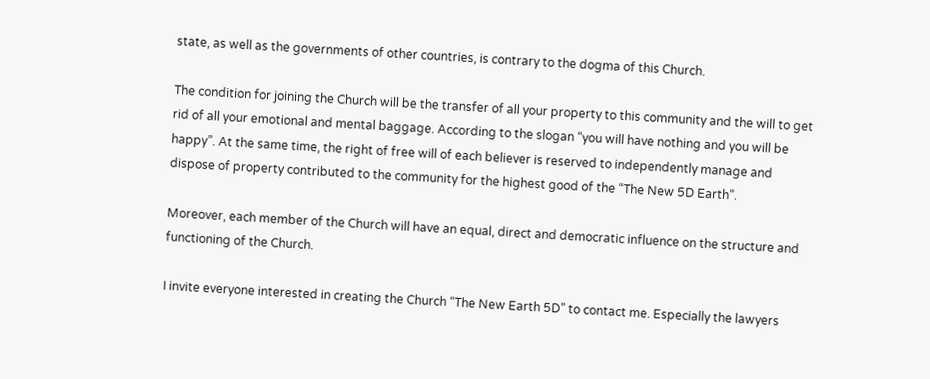state, as well as the governments of other countries, is contrary to the dogma of this Church.

The condition for joining the Church will be the transfer of all your property to this community and the will to get rid of all your emotional and mental baggage. According to the slogan “you will have nothing and you will be happy”. At the same time, the right of free will of each believer is reserved to independently manage and dispose of property contributed to the community for the highest good of the “The New 5D Earth”.

Moreover, each member of the Church will have an equal, direct and democratic influence on the structure and functioning of the Church.

I invite everyone interested in creating the Church “The New Earth 5D” to contact me. Especially the lawyers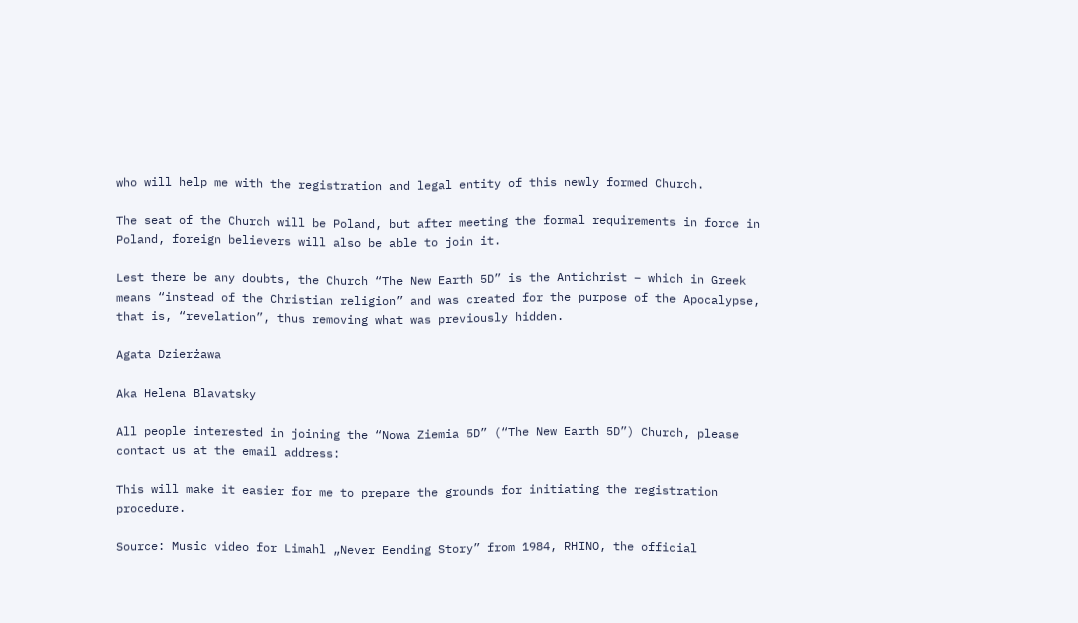who will help me with the registration and legal entity of this newly formed Church.

The seat of the Church will be Poland, but after meeting the formal requirements in force in Poland, foreign believers will also be able to join it.

Lest there be any doubts, the Church “The New Earth 5D” is the Antichrist – which in Greek means “instead of the Christian religion” and was created for the purpose of the Apocalypse, that is, “revelation”, thus removing what was previously hidden.

Agata Dzierżawa

Aka Helena Blavatsky

All people interested in joining the “Nowa Ziemia 5D” (“The New Earth 5D”) Church, please contact us at the email address:

This will make it easier for me to prepare the grounds for initiating the registration procedure.

Source: Music video for Limahl „Never Eending Story” from 1984, RHINO, the official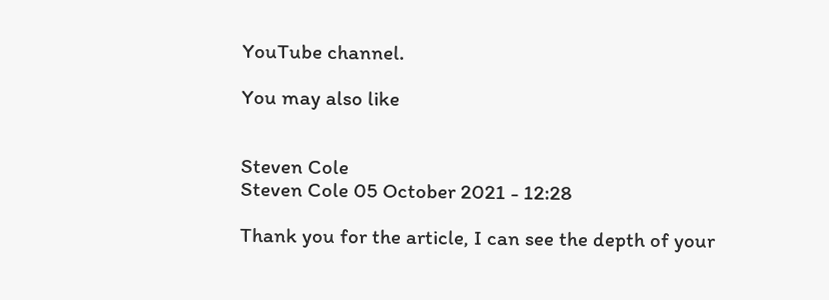YouTube channel.

You may also like


Steven Cole
Steven Cole 05 October 2021 - 12:28

Thank you for the article, I can see the depth of your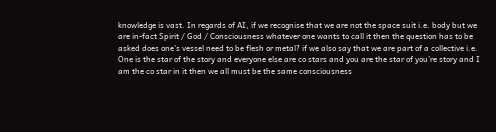knowledge is vast. In regards of AI, if we recognise that we are not the space suit i.e. body but we are in-fact Spirit / God / Consciousness whatever one wants to call it then the question has to be asked does one’s vessel need to be flesh or metal? if we also say that we are part of a collective i.e. One is the star of the story and everyone else are co stars and you are the star of you’re story and I am the co star in it then we all must be the same consciousness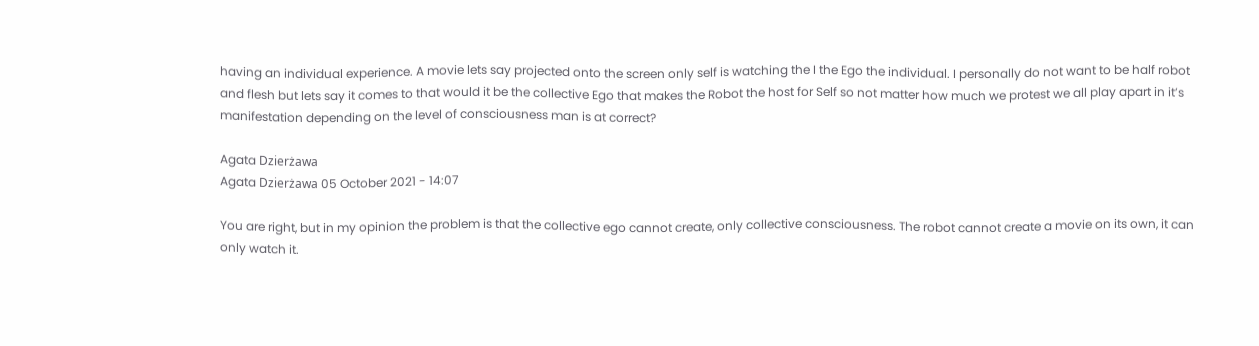having an individual experience. A movie lets say projected onto the screen only self is watching the I the Ego the individual. I personally do not want to be half robot and flesh but lets say it comes to that would it be the collective Ego that makes the Robot the host for Self so not matter how much we protest we all play apart in it’s manifestation depending on the level of consciousness man is at correct?

Agata Dzierżawa
Agata Dzierżawa 05 October 2021 - 14:07

You are right, but in my opinion the problem is that the collective ego cannot create, only collective consciousness. The robot cannot create a movie on its own, it can only watch it.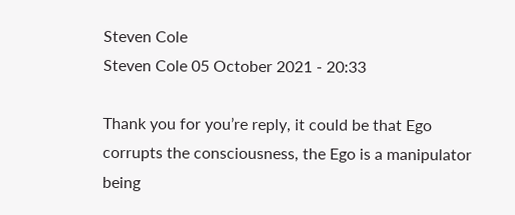Steven Cole
Steven Cole 05 October 2021 - 20:33

Thank you for you’re reply, it could be that Ego corrupts the consciousness, the Ego is a manipulator being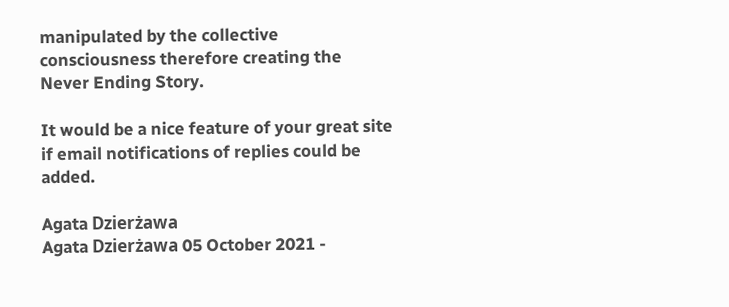manipulated by the collective consciousness therefore creating the Never Ending Story.

It would be a nice feature of your great site if email notifications of replies could be added.

Agata Dzierżawa
Agata Dzierżawa 05 October 2021 -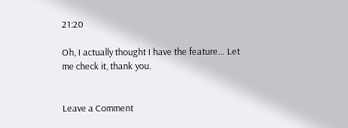21:20

Oh, I actually thought I have the feature… Let me check it, thank you.


Leave a Comment